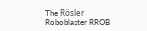The Rösler Roboblaster RROB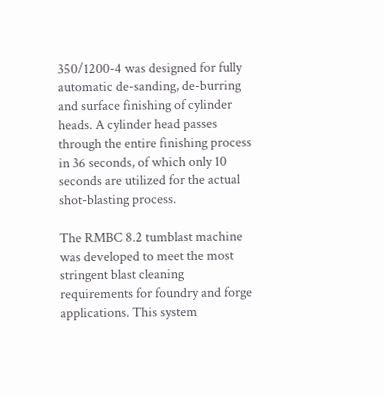350/1200-4 was designed for fully automatic de-sanding, de-burring and surface finishing of cylinder heads. A cylinder head passes through the entire finishing process in 36 seconds, of which only 10 seconds are utilized for the actual shot-blasting process.

The RMBC 8.2 tumblast machine was developed to meet the most stringent blast cleaning requirements for foundry and forge applications. This system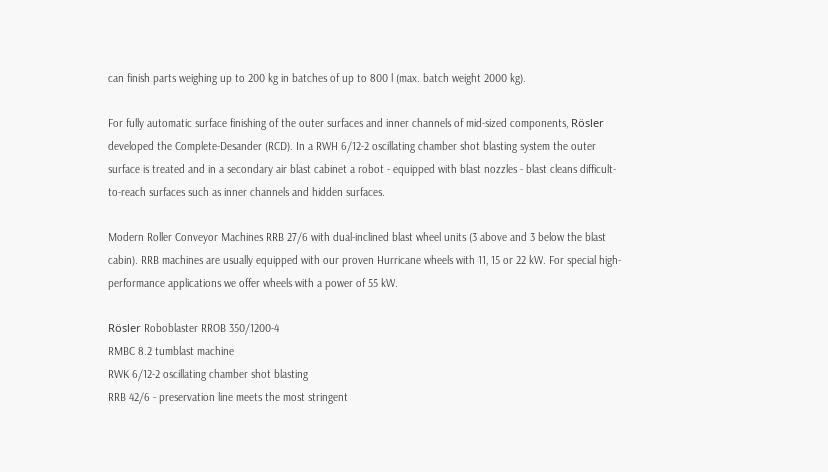can finish parts weighing up to 200 kg in batches of up to 800 l (max. batch weight 2000 kg).

For fully automatic surface finishing of the outer surfaces and inner channels of mid-sized components, Rösler developed the Complete-Desander (RCD). In a RWH 6/12-2 oscillating chamber shot blasting system the outer surface is treated and in a secondary air blast cabinet a robot - equipped with blast nozzles - blast cleans difficult-to-reach surfaces such as inner channels and hidden surfaces.

Modern Roller Conveyor Machines RRB 27/6 with dual-inclined blast wheel units (3 above and 3 below the blast cabin). RRB machines are usually equipped with our proven Hurricane wheels with 11, 15 or 22 kW. For special high-performance applications we offer wheels with a power of 55 kW.

Rösler Roboblaster RROB 350/1200-4
RMBC 8.2 tumblast machine
RWK 6/12-2 oscillating chamber shot blasting
RRB 42/6 - preservation line meets the most stringent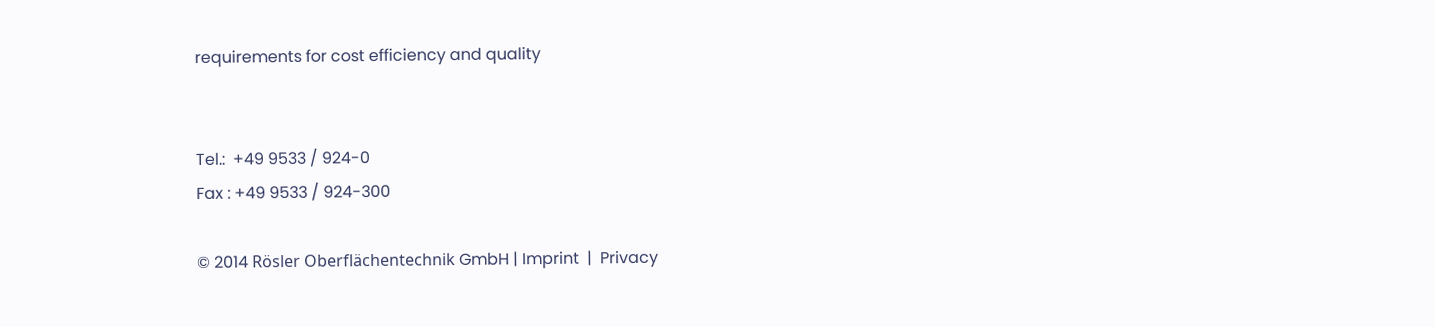requirements for cost efficiency and quality


Tel.:  +49 9533 / 924-0
Fax : +49 9533 / 924-300

© 2014 Rösler Oberflächentechnik GmbH | Imprint  |  Privacy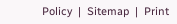Policy  |  Sitemap  |  Print